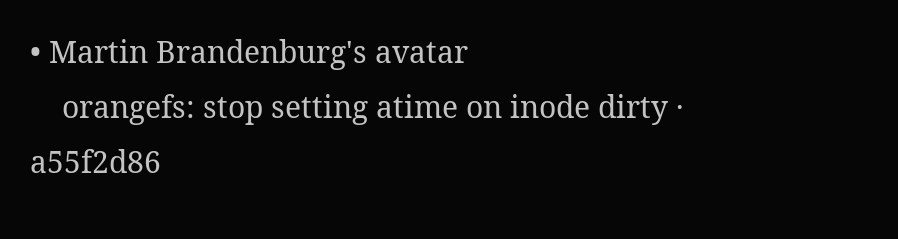• Martin Brandenburg's avatar
    orangefs: stop setting atime on inode dirty · a55f2d86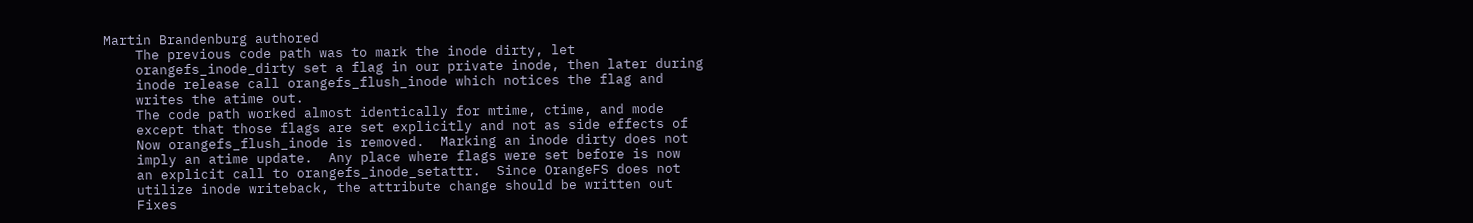Martin Brandenburg authored
    The previous code path was to mark the inode dirty, let
    orangefs_inode_dirty set a flag in our private inode, then later during
    inode release call orangefs_flush_inode which notices the flag and
    writes the atime out.
    The code path worked almost identically for mtime, ctime, and mode
    except that those flags are set explicitly and not as side effects of
    Now orangefs_flush_inode is removed.  Marking an inode dirty does not
    imply an atime update.  Any place where flags were set before is now
    an explicit call to orangefs_inode_setattr.  Since OrangeFS does not
    utilize inode writeback, the attribute change should be written out
    Fixes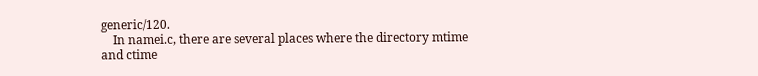generic/120.
    In namei.c, there are several places where the directory mtime and ctime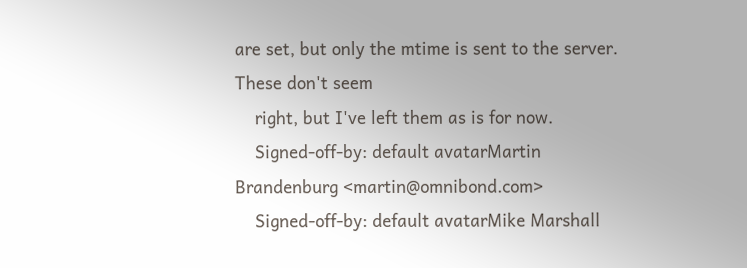are set, but only the mtime is sent to the server.  These don't seem
    right, but I've left them as is for now.
    Signed-off-by: default avatarMartin Brandenburg <martin@omnibond.com>
    Signed-off-by: default avatarMike Marshall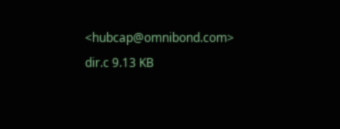<hubcap@omnibond.com>
dir.c 9.13 KB